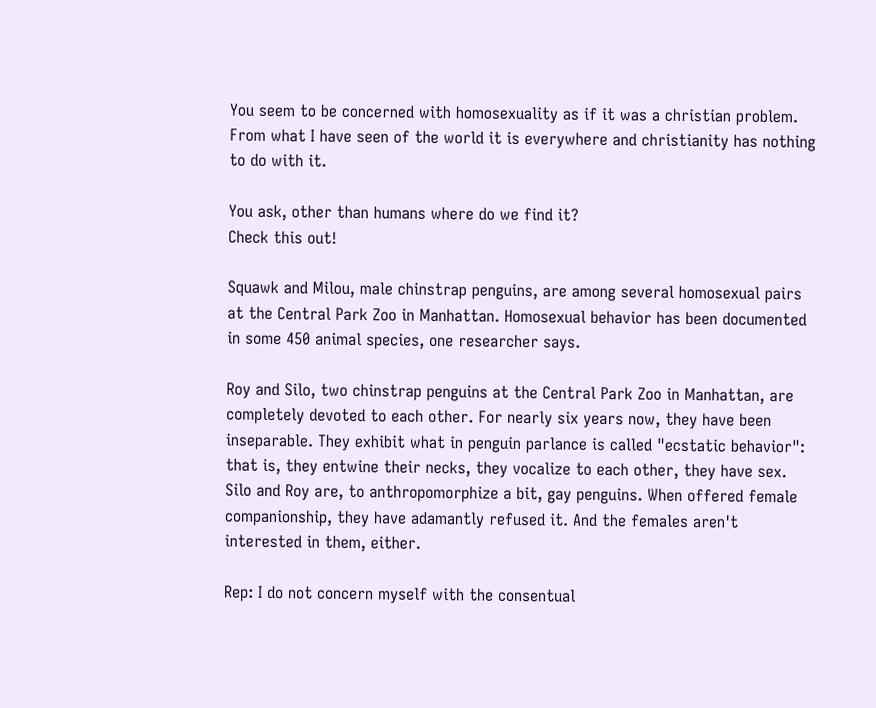You seem to be concerned with homosexuality as if it was a christian problem. From what I have seen of the world it is everywhere and christianity has nothing to do with it.

You ask, other than humans where do we find it?
Check this out!

Squawk and Milou, male chinstrap penguins, are among several homosexual pairs at the Central Park Zoo in Manhattan. Homosexual behavior has been documented in some 450 animal species, one researcher says.

Roy and Silo, two chinstrap penguins at the Central Park Zoo in Manhattan, are completely devoted to each other. For nearly six years now, they have been inseparable. They exhibit what in penguin parlance is called "ecstatic behavior": that is, they entwine their necks, they vocalize to each other, they have sex. Silo and Roy are, to anthropomorphize a bit, gay penguins. When offered female companionship, they have adamantly refused it. And the females aren't interested in them, either.

Rep: I do not concern myself with the consentual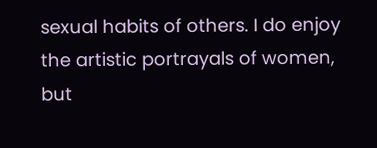sexual habits of others. I do enjoy the artistic portrayals of women, but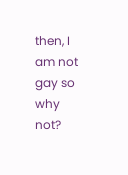then, I am not gay so why not?